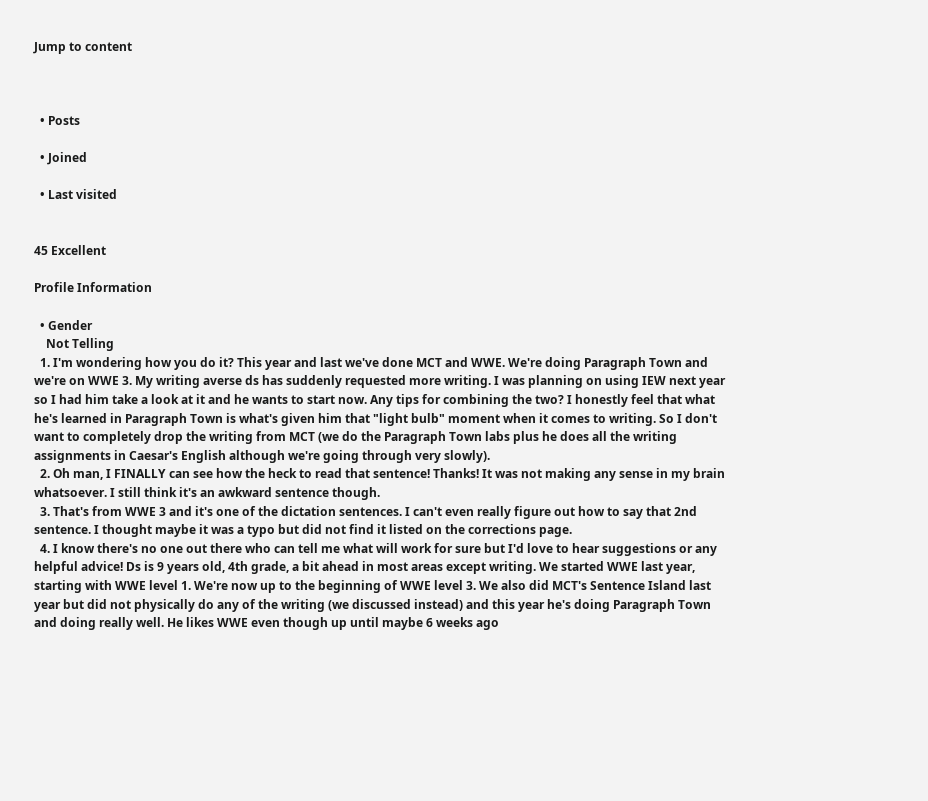Jump to content



  • Posts

  • Joined

  • Last visited


45 Excellent

Profile Information

  • Gender
    Not Telling
  1. I'm wondering how you do it? This year and last we've done MCT and WWE. We're doing Paragraph Town and we're on WWE 3. My writing averse ds has suddenly requested more writing. I was planning on using IEW next year so I had him take a look at it and he wants to start now. Any tips for combining the two? I honestly feel that what he's learned in Paragraph Town is what's given him that "light bulb" moment when it comes to writing. So I don't want to completely drop the writing from MCT (we do the Paragraph Town labs plus he does all the writing assignments in Caesar's English although we're going through very slowly).
  2. Oh man, I FINALLY can see how the heck to read that sentence! Thanks! It was not making any sense in my brain whatsoever. I still think it's an awkward sentence though.
  3. That's from WWE 3 and it's one of the dictation sentences. I can't even really figure out how to say that 2nd sentence. I thought maybe it was a typo but did not find it listed on the corrections page.
  4. I know there's no one out there who can tell me what will work for sure but I'd love to hear suggestions or any helpful advice! Ds is 9 years old, 4th grade, a bit ahead in most areas except writing. We started WWE last year, starting with WWE level 1. We're now up to the beginning of WWE level 3. We also did MCT's Sentence Island last year but did not physically do any of the writing (we discussed instead) and this year he's doing Paragraph Town and doing really well. He likes WWE even though up until maybe 6 weeks ago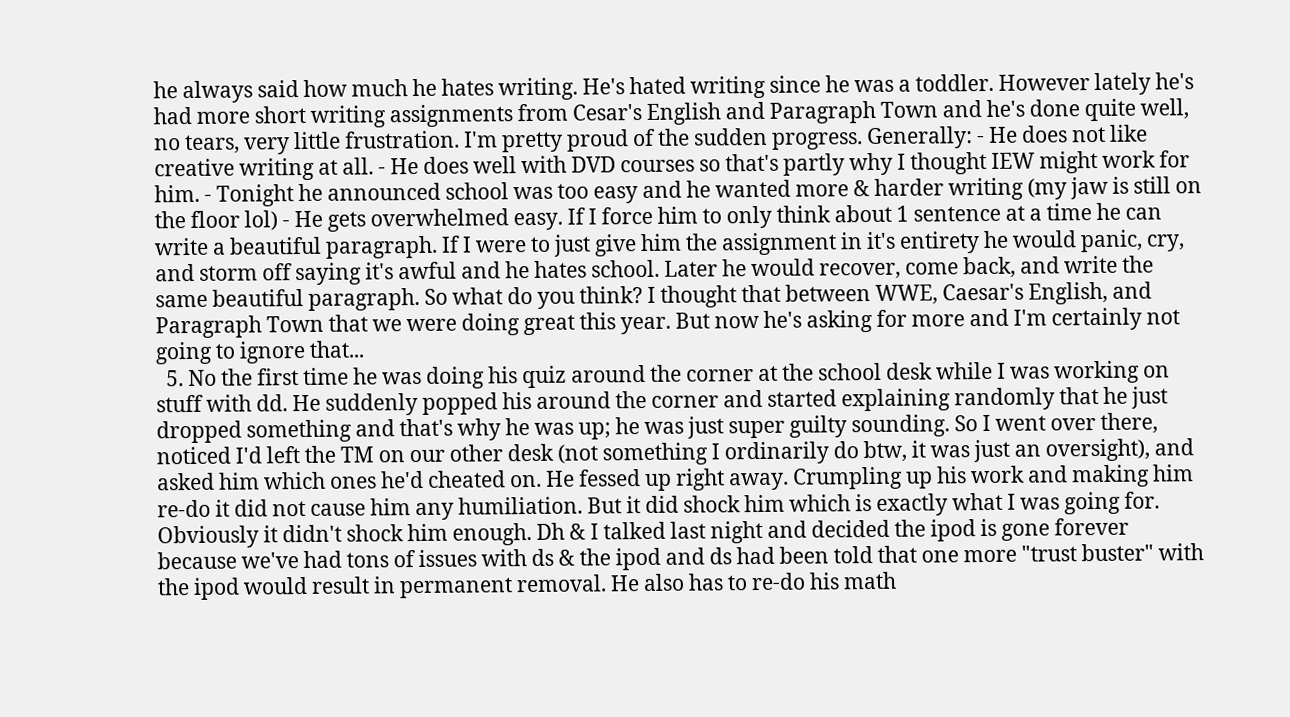he always said how much he hates writing. He's hated writing since he was a toddler. However lately he's had more short writing assignments from Cesar's English and Paragraph Town and he's done quite well, no tears, very little frustration. I'm pretty proud of the sudden progress. Generally: - He does not like creative writing at all. - He does well with DVD courses so that's partly why I thought IEW might work for him. - Tonight he announced school was too easy and he wanted more & harder writing (my jaw is still on the floor lol) - He gets overwhelmed easy. If I force him to only think about 1 sentence at a time he can write a beautiful paragraph. If I were to just give him the assignment in it's entirety he would panic, cry, and storm off saying it's awful and he hates school. Later he would recover, come back, and write the same beautiful paragraph. So what do you think? I thought that between WWE, Caesar's English, and Paragraph Town that we were doing great this year. But now he's asking for more and I'm certainly not going to ignore that...
  5. No the first time he was doing his quiz around the corner at the school desk while I was working on stuff with dd. He suddenly popped his around the corner and started explaining randomly that he just dropped something and that's why he was up; he was just super guilty sounding. So I went over there, noticed I'd left the TM on our other desk (not something I ordinarily do btw, it was just an oversight), and asked him which ones he'd cheated on. He fessed up right away. Crumpling up his work and making him re-do it did not cause him any humiliation. But it did shock him which is exactly what I was going for. Obviously it didn't shock him enough. Dh & I talked last night and decided the ipod is gone forever because we've had tons of issues with ds & the ipod and ds had been told that one more "trust buster" with the ipod would result in permanent removal. He also has to re-do his math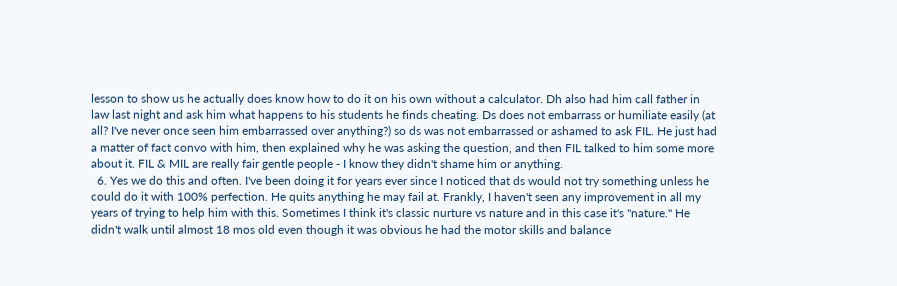lesson to show us he actually does know how to do it on his own without a calculator. Dh also had him call father in law last night and ask him what happens to his students he finds cheating. Ds does not embarrass or humiliate easily (at all? I've never once seen him embarrassed over anything?) so ds was not embarrassed or ashamed to ask FIL. He just had a matter of fact convo with him, then explained why he was asking the question, and then FIL talked to him some more about it. FIL & MIL are really fair gentle people - I know they didn't shame him or anything.
  6. Yes we do this and often. I've been doing it for years ever since I noticed that ds would not try something unless he could do it with 100% perfection. He quits anything he may fail at. Frankly, I haven't seen any improvement in all my years of trying to help him with this. Sometimes I think it's classic nurture vs nature and in this case it's "nature." He didn't walk until almost 18 mos old even though it was obvious he had the motor skills and balance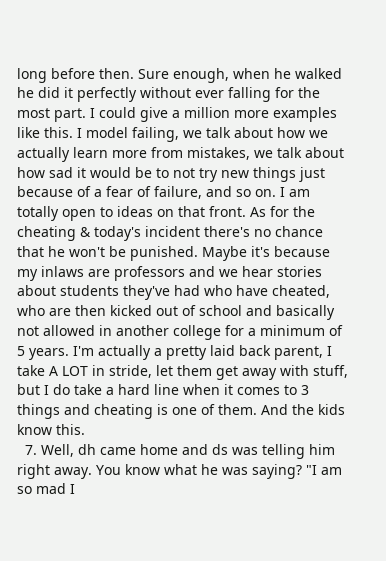long before then. Sure enough, when he walked he did it perfectly without ever falling for the most part. I could give a million more examples like this. I model failing, we talk about how we actually learn more from mistakes, we talk about how sad it would be to not try new things just because of a fear of failure, and so on. I am totally open to ideas on that front. As for the cheating & today's incident there's no chance that he won't be punished. Maybe it's because my inlaws are professors and we hear stories about students they've had who have cheated, who are then kicked out of school and basically not allowed in another college for a minimum of 5 years. I'm actually a pretty laid back parent, I take A LOT in stride, let them get away with stuff, but I do take a hard line when it comes to 3 things and cheating is one of them. And the kids know this.
  7. Well, dh came home and ds was telling him right away. You know what he was saying? "I am so mad I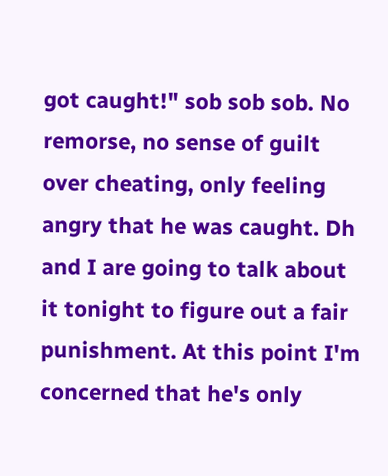got caught!" sob sob sob. No remorse, no sense of guilt over cheating, only feeling angry that he was caught. Dh and I are going to talk about it tonight to figure out a fair punishment. At this point I'm concerned that he's only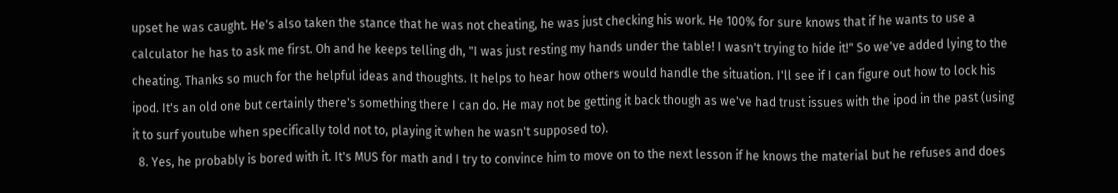upset he was caught. He's also taken the stance that he was not cheating, he was just checking his work. He 100% for sure knows that if he wants to use a calculator he has to ask me first. Oh and he keeps telling dh, "I was just resting my hands under the table! I wasn't trying to hide it!" So we've added lying to the cheating. Thanks so much for the helpful ideas and thoughts. It helps to hear how others would handle the situation. I'll see if I can figure out how to lock his ipod. It's an old one but certainly there's something there I can do. He may not be getting it back though as we've had trust issues with the ipod in the past (using it to surf youtube when specifically told not to, playing it when he wasn't supposed to).
  8. Yes, he probably is bored with it. It's MUS for math and I try to convince him to move on to the next lesson if he knows the material but he refuses and does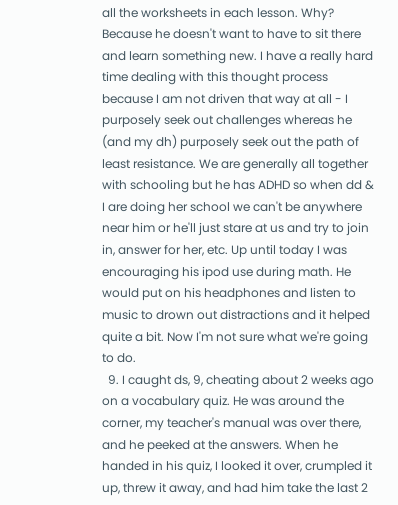all the worksheets in each lesson. Why? Because he doesn't want to have to sit there and learn something new. I have a really hard time dealing with this thought process because I am not driven that way at all - I purposely seek out challenges whereas he (and my dh) purposely seek out the path of least resistance. We are generally all together with schooling but he has ADHD so when dd & I are doing her school we can't be anywhere near him or he'll just stare at us and try to join in, answer for her, etc. Up until today I was encouraging his ipod use during math. He would put on his headphones and listen to music to drown out distractions and it helped quite a bit. Now I'm not sure what we're going to do.
  9. I caught ds, 9, cheating about 2 weeks ago on a vocabulary quiz. He was around the corner, my teacher's manual was over there, and he peeked at the answers. When he handed in his quiz, I looked it over, crumpled it up, threw it away, and had him take the last 2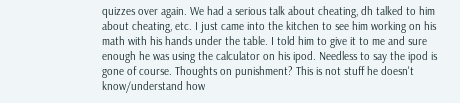quizzes over again. We had a serious talk about cheating, dh talked to him about cheating, etc. I just came into the kitchen to see him working on his math with his hands under the table. I told him to give it to me and sure enough he was using the calculator on his ipod. Needless to say the ipod is gone of course. Thoughts on punishment? This is not stuff he doesn't know/understand how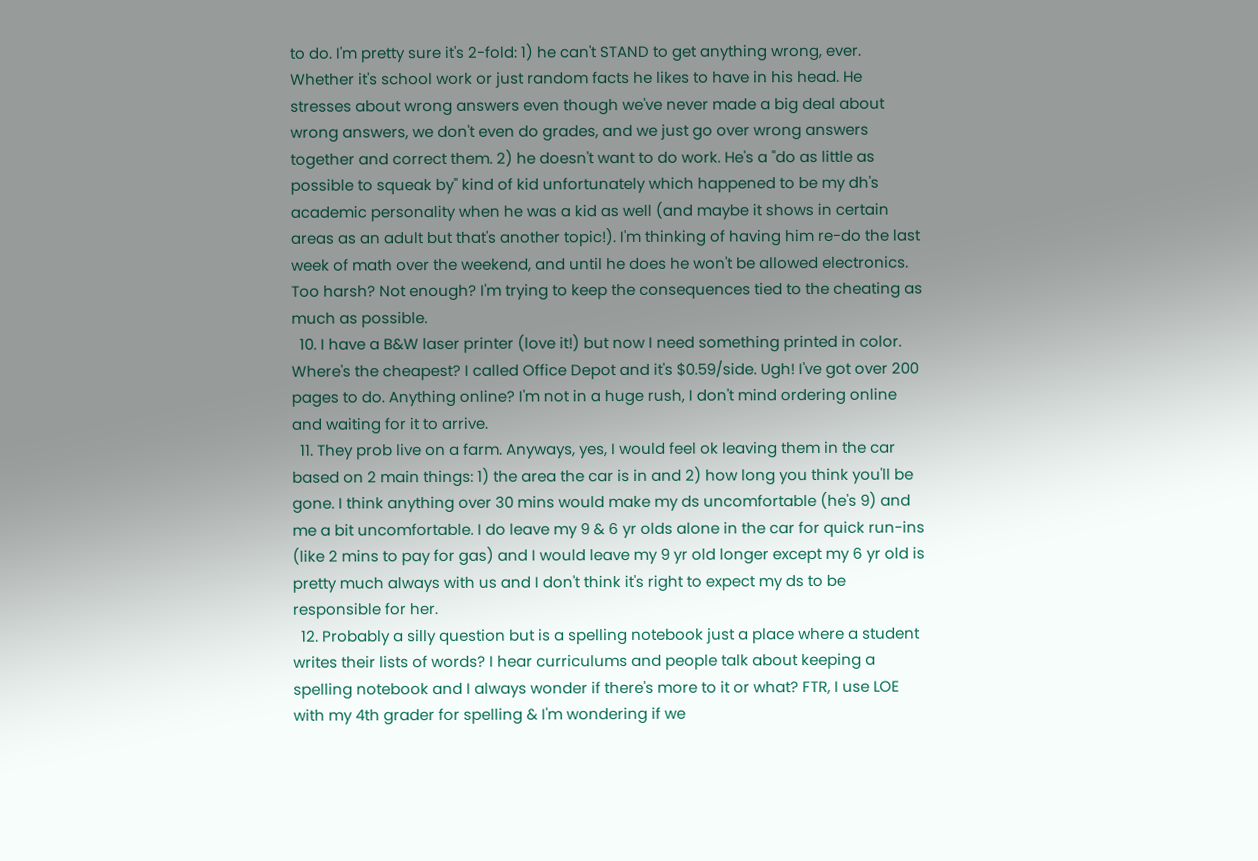to do. I'm pretty sure it's 2-fold: 1) he can't STAND to get anything wrong, ever. Whether it's school work or just random facts he likes to have in his head. He stresses about wrong answers even though we've never made a big deal about wrong answers, we don't even do grades, and we just go over wrong answers together and correct them. 2) he doesn't want to do work. He's a "do as little as possible to squeak by" kind of kid unfortunately which happened to be my dh's academic personality when he was a kid as well (and maybe it shows in certain areas as an adult but that's another topic!). I'm thinking of having him re-do the last week of math over the weekend, and until he does he won't be allowed electronics. Too harsh? Not enough? I'm trying to keep the consequences tied to the cheating as much as possible.
  10. I have a B&W laser printer (love it!) but now I need something printed in color. Where's the cheapest? I called Office Depot and it's $0.59/side. Ugh! I've got over 200 pages to do. Anything online? I'm not in a huge rush, I don't mind ordering online and waiting for it to arrive.
  11. They prob live on a farm. Anyways, yes, I would feel ok leaving them in the car based on 2 main things: 1) the area the car is in and 2) how long you think you'll be gone. I think anything over 30 mins would make my ds uncomfortable (he's 9) and me a bit uncomfortable. I do leave my 9 & 6 yr olds alone in the car for quick run-ins (like 2 mins to pay for gas) and I would leave my 9 yr old longer except my 6 yr old is pretty much always with us and I don't think it's right to expect my ds to be responsible for her.
  12. Probably a silly question but is a spelling notebook just a place where a student writes their lists of words? I hear curriculums and people talk about keeping a spelling notebook and I always wonder if there's more to it or what? FTR, I use LOE with my 4th grader for spelling & I'm wondering if we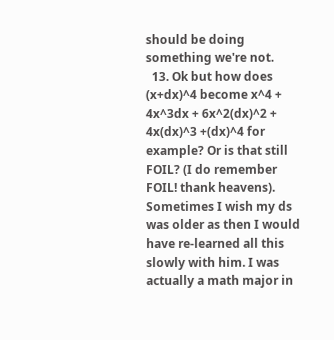should be doing something we're not.
  13. Ok but how does (x+dx)^4 become x^4 + 4x^3dx + 6x^2(dx)^2 + 4x(dx)^3 +(dx)^4 for example? Or is that still FOIL? (I do remember FOIL! thank heavens). Sometimes I wish my ds was older as then I would have re-learned all this slowly with him. I was actually a math major in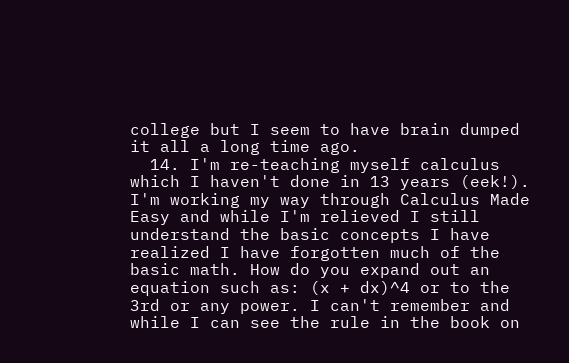college but I seem to have brain dumped it all a long time ago.
  14. I'm re-teaching myself calculus which I haven't done in 13 years (eek!). I'm working my way through Calculus Made Easy and while I'm relieved I still understand the basic concepts I have realized I have forgotten much of the basic math. How do you expand out an equation such as: (x + dx)^4 or to the 3rd or any power. I can't remember and while I can see the rule in the book on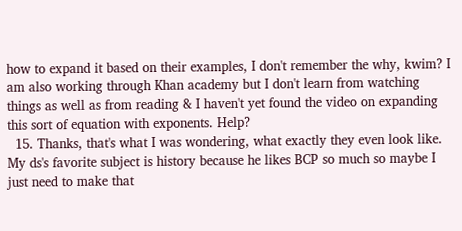how to expand it based on their examples, I don't remember the why, kwim? I am also working through Khan academy but I don't learn from watching things as well as from reading & I haven't yet found the video on expanding this sort of equation with exponents. Help?
  15. Thanks, that's what I was wondering, what exactly they even look like. My ds's favorite subject is history because he likes BCP so much so maybe I just need to make that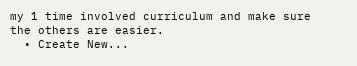my 1 time involved curriculum and make sure the others are easier.
  • Create New...